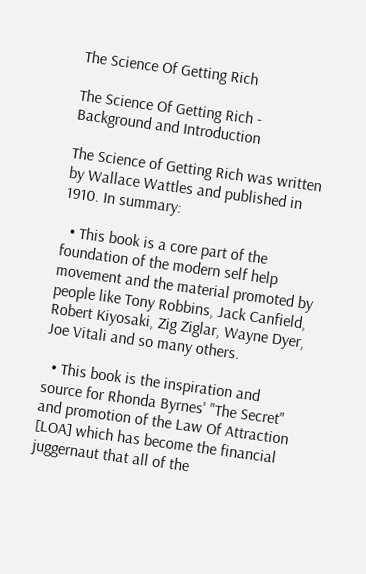The Science Of Getting Rich

The Science Of Getting Rich - Background and Introduction

The Science of Getting Rich was written by Wallace Wattles and published in 1910. In summary:

  • This book is a core part of the foundation of the modern self help movement and the material promoted by people like Tony Robbins, Jack Canfield, Robert Kiyosaki, Zig Ziglar, Wayne Dyer, Joe Vitali and so many others.

  • This book is the inspiration and source for Rhonda Byrnes' "The Secret" and promotion of the Law Of Attraction [LOA] which has become the financial juggernaut that all of the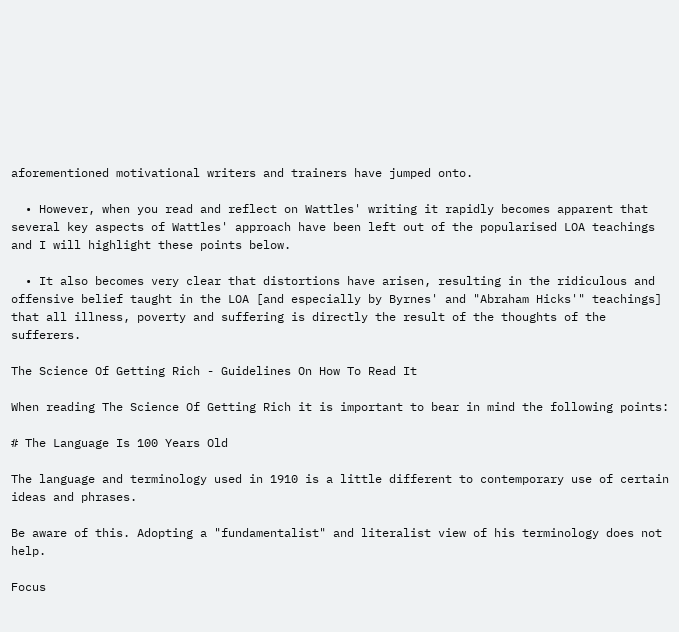aforementioned motivational writers and trainers have jumped onto.

  • However, when you read and reflect on Wattles' writing it rapidly becomes apparent that several key aspects of Wattles' approach have been left out of the popularised LOA teachings and I will highlight these points below.

  • It also becomes very clear that distortions have arisen, resulting in the ridiculous and offensive belief taught in the LOA [and especially by Byrnes' and "Abraham Hicks'" teachings] that all illness, poverty and suffering is directly the result of the thoughts of the sufferers.

The Science Of Getting Rich - Guidelines On How To Read It

When reading The Science Of Getting Rich it is important to bear in mind the following points:

# The Language Is 100 Years Old

The language and terminology used in 1910 is a little different to contemporary use of certain ideas and phrases.

Be aware of this. Adopting a "fundamentalist" and literalist view of his terminology does not help.

Focus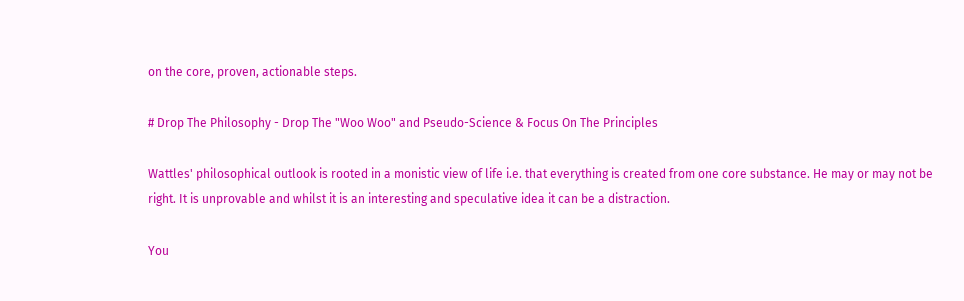on the core, proven, actionable steps.

# Drop The Philosophy - Drop The "Woo Woo" and Pseudo-Science & Focus On The Principles

Wattles' philosophical outlook is rooted in a monistic view of life i.e. that everything is created from one core substance. He may or may not be right. It is unprovable and whilst it is an interesting and speculative idea it can be a distraction.

You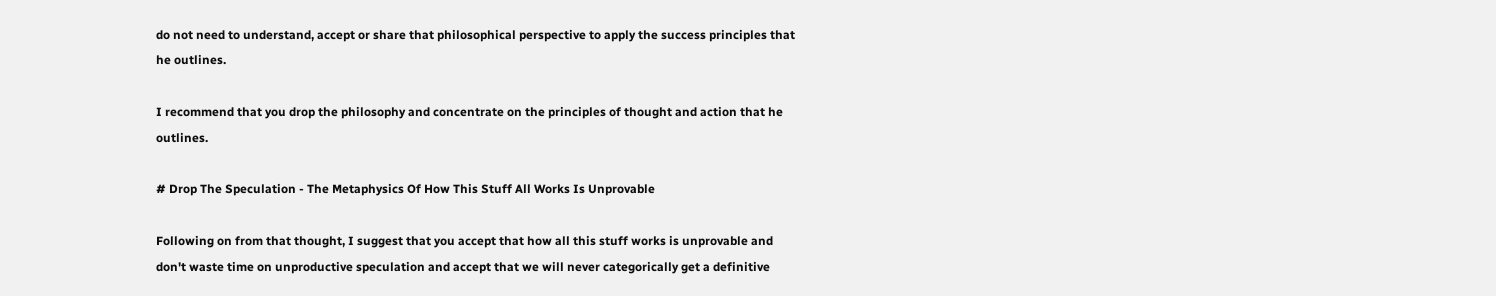do not need to understand, accept or share that philosophical perspective to apply the success principles that he outlines.

I recommend that you drop the philosophy and concentrate on the principles of thought and action that he outlines.

# Drop The Speculation - The Metaphysics Of How This Stuff All Works Is Unprovable

Following on from that thought, I suggest that you accept that how all this stuff works is unprovable and don't waste time on unproductive speculation and accept that we will never categorically get a definitive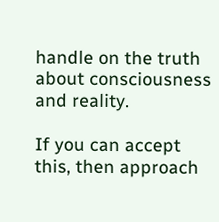handle on the truth about consciousness and reality.

If you can accept this, then approach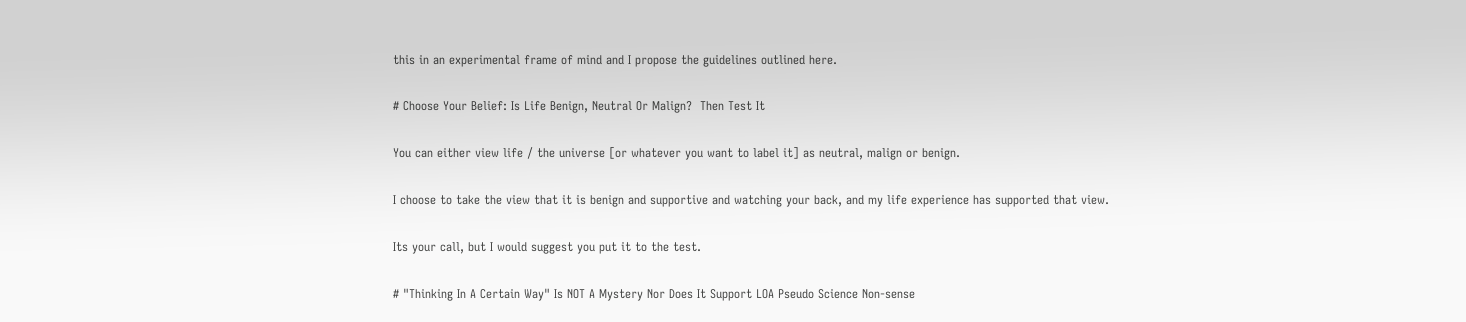this in an experimental frame of mind and I propose the guidelines outlined here.

# Choose Your Belief: Is Life Benign, Neutral Or Malign?  Then Test It

You can either view life / the universe [or whatever you want to label it] as neutral, malign or benign.

I choose to take the view that it is benign and supportive and watching your back, and my life experience has supported that view.

Its your call, but I would suggest you put it to the test.

# "Thinking In A Certain Way" Is NOT A Mystery Nor Does It Support LOA Pseudo Science Non-sense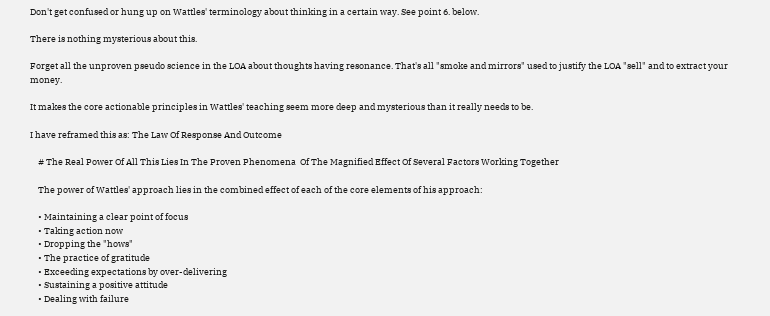Don't get confused or hung up on Wattles' terminology about thinking in a certain way. See point 6. below.

There is nothing mysterious about this.

Forget all the unproven pseudo science in the LOA about thoughts having resonance. That's all "smoke and mirrors" used to justify the LOA "sell" and to extract your money.

It makes the core actionable principles in Wattles' teaching seem more deep and mysterious than it really needs to be.

I have reframed this as: The Law Of Response And Outcome

    # The Real Power Of All This Lies In The Proven Phenomena  Of The Magnified Effect Of Several Factors Working Together

    The power of Wattles' approach lies in the combined effect of each of the core elements of his approach:

    • Maintaining a clear point of focus
    • Taking action now
    • Dropping the "hows"
    • The practice of gratitude
    • Exceeding expectations by over-delivering
    • Sustaining a positive attitude
    • Dealing with failure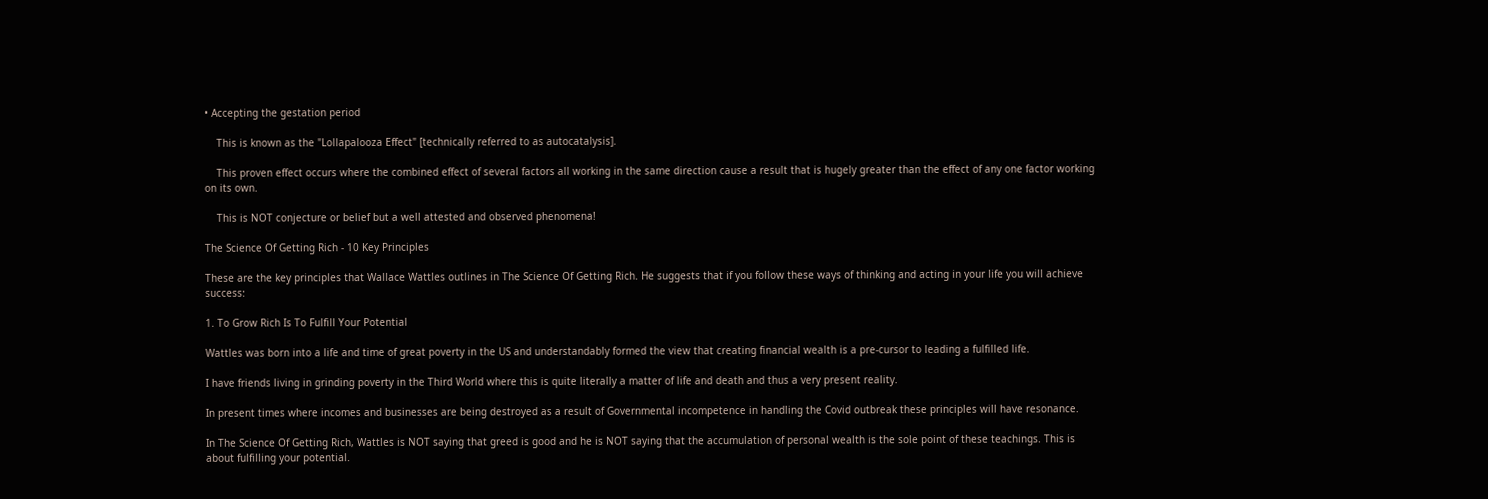• Accepting the gestation period

    This is known as the "Lollapalooza Effect" [technically referred to as autocatalysis].

    This proven effect occurs where the combined effect of several factors all working in the same direction cause a result that is hugely greater than the effect of any one factor working on its own.

    This is NOT conjecture or belief but a well attested and observed phenomena!

The Science Of Getting Rich - 10 Key Principles

These are the key principles that Wallace Wattles outlines in The Science Of Getting Rich. He suggests that if you follow these ways of thinking and acting in your life you will achieve success:

1. To Grow Rich Is To Fulfill Your Potential

Wattles was born into a life and time of great poverty in the US and understandably formed the view that creating financial wealth is a pre-cursor to leading a fulfilled life.

I have friends living in grinding poverty in the Third World where this is quite literally a matter of life and death and thus a very present reality.

In present times where incomes and businesses are being destroyed as a result of Governmental incompetence in handling the Covid outbreak these principles will have resonance.

In The Science Of Getting Rich, Wattles is NOT saying that greed is good and he is NOT saying that the accumulation of personal wealth is the sole point of these teachings. This is about fulfilling your potential.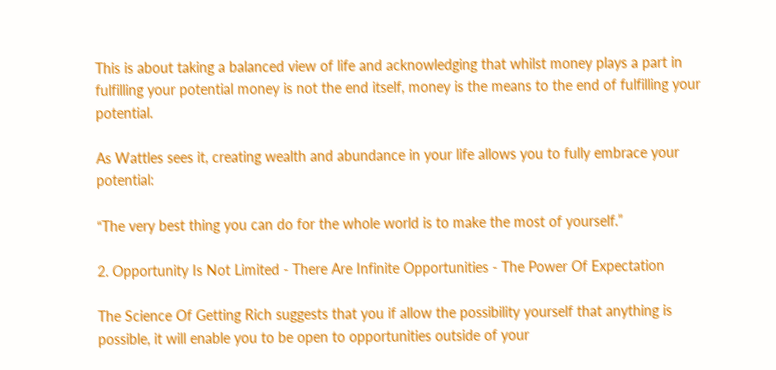This is about taking a balanced view of life and acknowledging that whilst money plays a part in fulfilling your potential money is not the end itself, money is the means to the end of fulfilling your potential.

As Wattles sees it, creating wealth and abundance in your life allows you to fully embrace your potential:

“The very best thing you can do for the whole world is to make the most of yourself.”

2. Opportunity Is Not Limited - There Are Infinite Opportunities - The Power Of Expectation

The Science Of Getting Rich suggests that you if allow the possibility yourself that anything is possible, it will enable you to be open to opportunities outside of your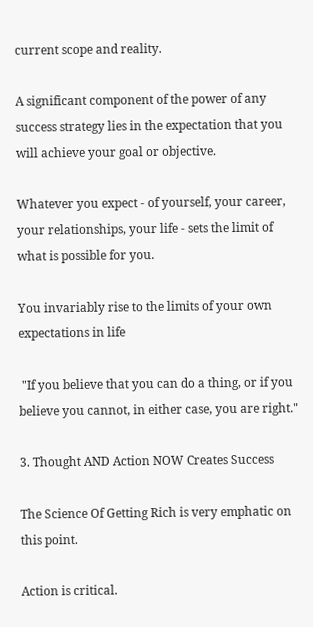current scope and reality.

A significant component of the power of any success strategy lies in the expectation that you will achieve your goal or objective.

Whatever you expect - of yourself, your career, your relationships, your life - sets the limit of what is possible for you.

You invariably rise to the limits of your own expectations in life

 "If you believe that you can do a thing, or if you believe you cannot, in either case, you are right."

3. Thought AND Action NOW Creates Success

The Science Of Getting Rich is very emphatic on this point.

Action is critical.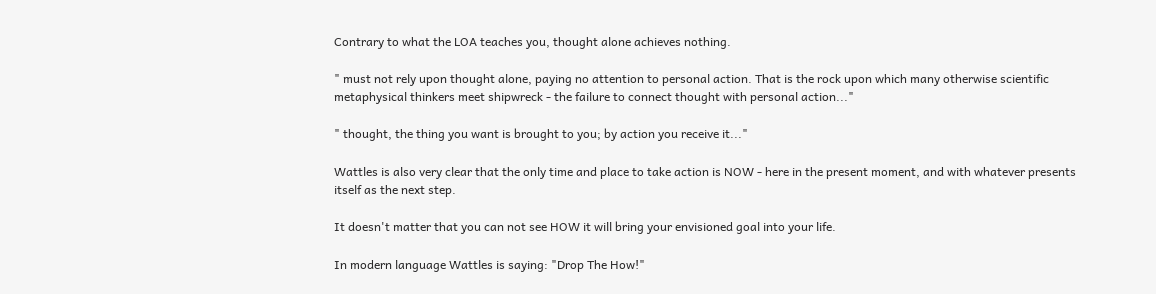Contrary to what the LOA teaches you, thought alone achieves nothing.

" must not rely upon thought alone, paying no attention to personal action. That is the rock upon which many otherwise scientific metaphysical thinkers meet shipwreck - the failure to connect thought with personal action..."

" thought, the thing you want is brought to you; by action you receive it..."

Wattles is also very clear that the only time and place to take action is NOW - here in the present moment, and with whatever presents itself as the next step.

It doesn't matter that you can not see HOW it will bring your envisioned goal into your life.

In modern language Wattles is saying: "Drop The How!"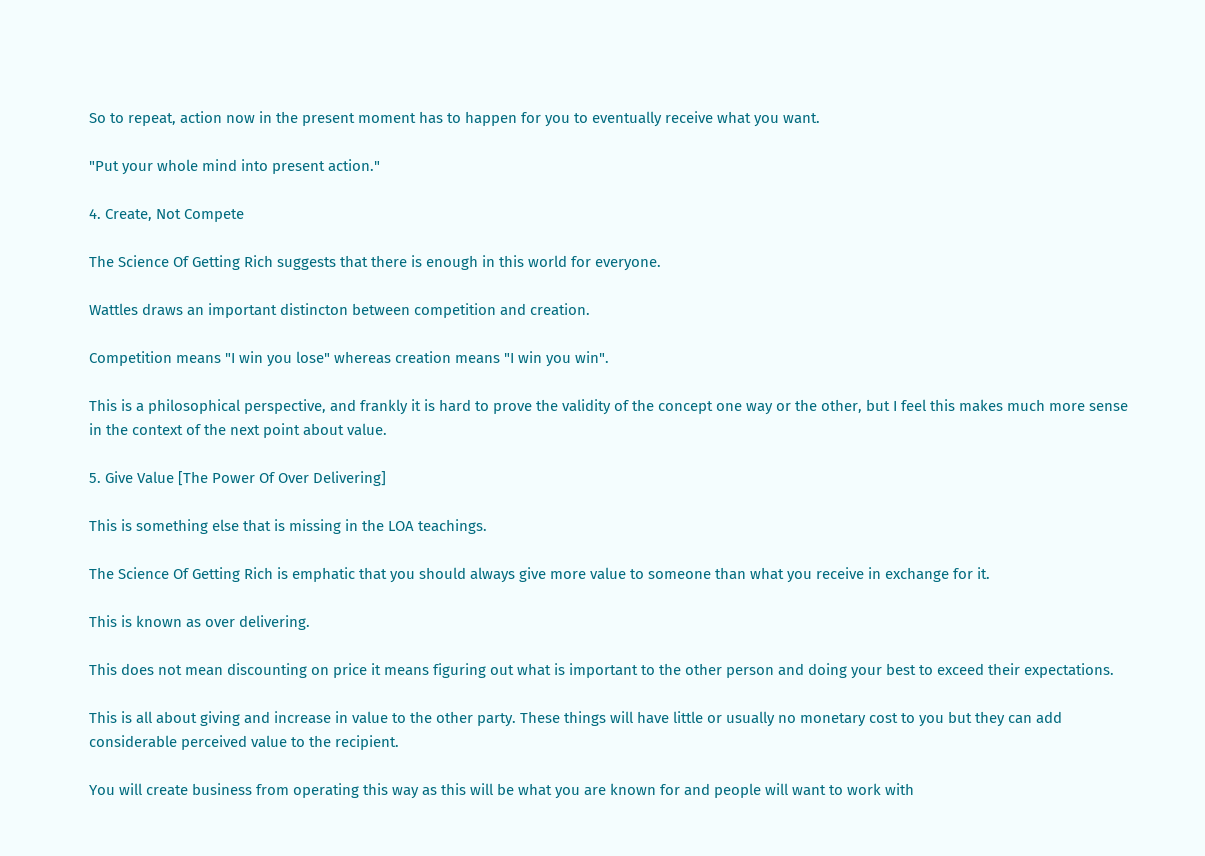So to repeat, action now in the present moment has to happen for you to eventually receive what you want.

"Put your whole mind into present action."

4. Create, Not Compete

The Science Of Getting Rich suggests that there is enough in this world for everyone.

Wattles draws an important distincton between competition and creation.

Competition means "I win you lose" whereas creation means "I win you win".

This is a philosophical perspective, and frankly it is hard to prove the validity of the concept one way or the other, but I feel this makes much more sense in the context of the next point about value.

5. Give Value [The Power Of Over Delivering]

This is something else that is missing in the LOA teachings.

The Science Of Getting Rich is emphatic that you should always give more value to someone than what you receive in exchange for it.

This is known as over delivering.

This does not mean discounting on price it means figuring out what is important to the other person and doing your best to exceed their expectations.

This is all about giving and increase in value to the other party. These things will have little or usually no monetary cost to you but they can add considerable perceived value to the recipient.

You will create business from operating this way as this will be what you are known for and people will want to work with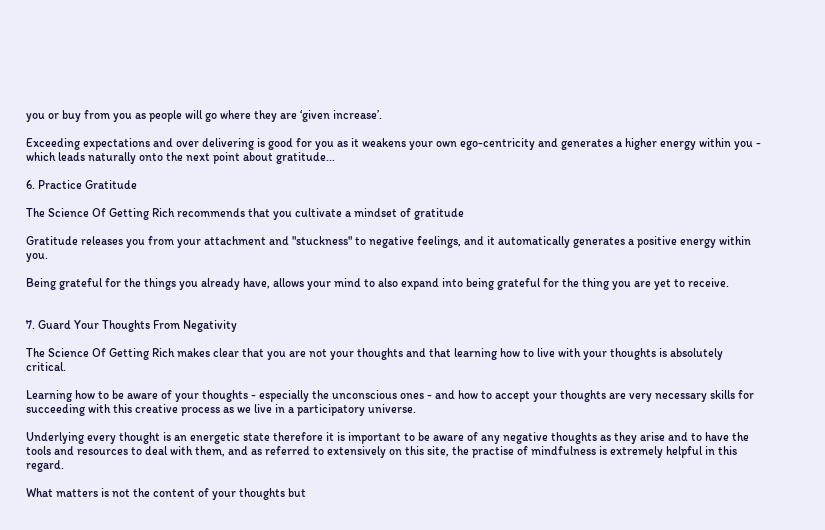you or buy from you as people will go where they are ‘given increase’.

Exceeding expectations and over delivering is good for you as it weakens your own ego-centricity and generates a higher energy within you - which leads naturally onto the next point about gratitude...

6. Practice Gratitude

The Science Of Getting Rich recommends that you cultivate a mindset of gratitude

Gratitude releases you from your attachment and "stuckness" to negative feelings, and it automatically generates a positive energy within you.

Being grateful for the things you already have, allows your mind to also expand into being grateful for the thing you are yet to receive.


7. Guard Your Thoughts From Negativity

The Science Of Getting Rich makes clear that you are not your thoughts and that learning how to live with your thoughts is absolutely critical.

Learning how to be aware of your thoughts - especially the unconscious ones - and how to accept your thoughts are very necessary skills for succeeding with this creative process as we live in a participatory universe.

Underlying every thought is an energetic state therefore it is important to be aware of any negative thoughts as they arise and to have the tools and resources to deal with them, and as referred to extensively on this site, the practise of mindfulness is extremely helpful in this regard.

What matters is not the content of your thoughts but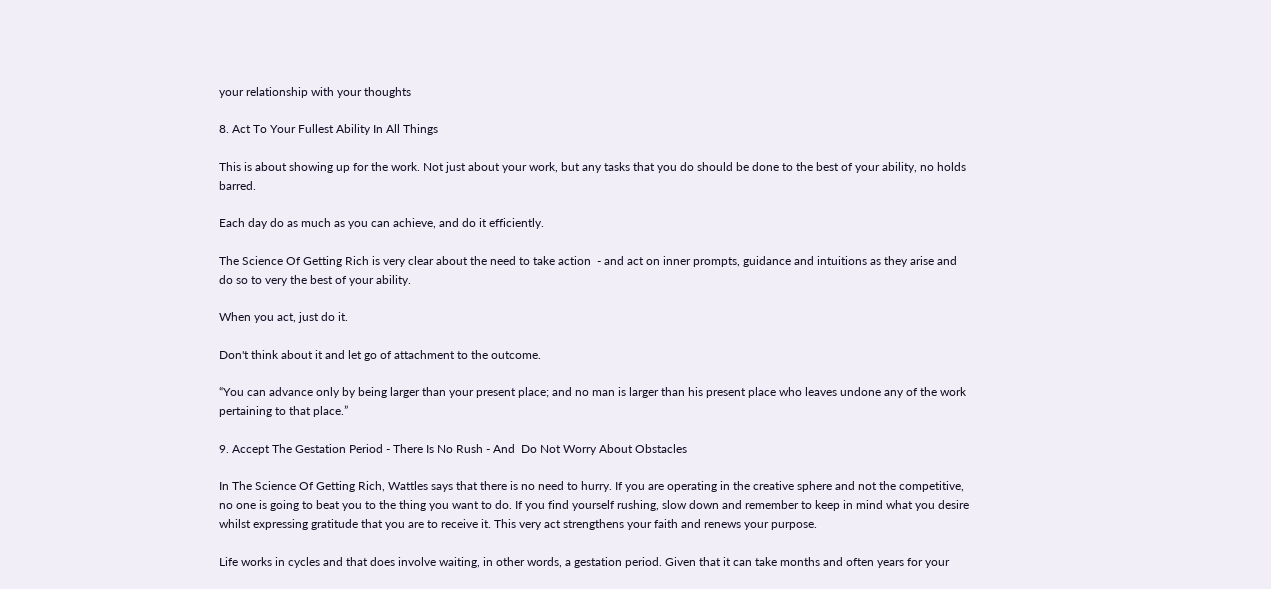your relationship with your thoughts

8. Act To Your Fullest Ability In All Things

This is about showing up for the work. Not just about your work, but any tasks that you do should be done to the best of your ability, no holds barred.

Each day do as much as you can achieve, and do it efficiently.

The Science Of Getting Rich is very clear about the need to take action  - and act on inner prompts, guidance and intuitions as they arise and do so to very the best of your ability.

When you act, just do it.

Don't think about it and let go of attachment to the outcome.

“You can advance only by being larger than your present place; and no man is larger than his present place who leaves undone any of the work pertaining to that place.”

9. Accept The Gestation Period - There Is No Rush - And  Do Not Worry About Obstacles

In The Science Of Getting Rich, Wattles says that there is no need to hurry. If you are operating in the creative sphere and not the competitive, no one is going to beat you to the thing you want to do. If you find yourself rushing, slow down and remember to keep in mind what you desire whilst expressing gratitude that you are to receive it. This very act strengthens your faith and renews your purpose.

Life works in cycles and that does involve waiting, in other words, a gestation period. Given that it can take months and often years for your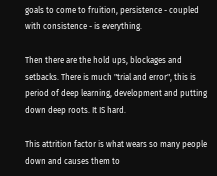goals to come to fruition, persistence - coupled with consistence - is everything.

Then there are the hold ups, blockages and setbacks. There is much "trial and error", this is period of deep learning, development and putting down deep roots. It IS hard.

This attrition factor is what wears so many people down and causes them to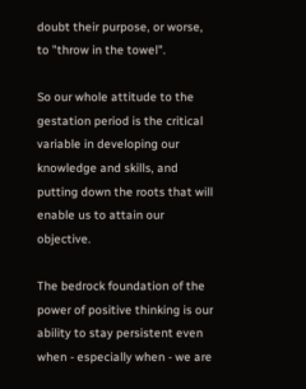doubt their purpose, or worse, to "throw in the towel".

So our whole attitude to the gestation period is the critical variable in developing our knowledge and skills, and putting down the roots that will enable us to attain our objective.

The bedrock foundation of the power of positive thinking is our ability to stay persistent even when - especially when - we are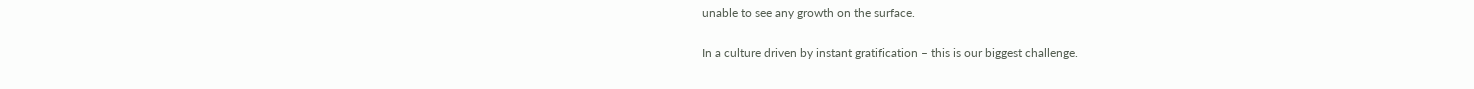unable to see any growth on the surface.

In a culture driven by instant gratification – this is our biggest challenge.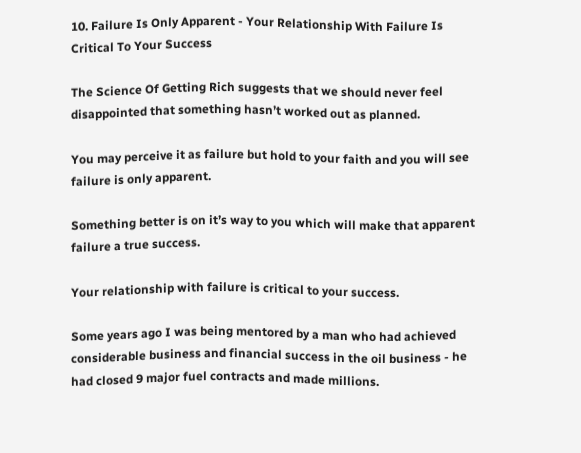10. Failure Is Only Apparent - Your Relationship With Failure Is Critical To Your Success

The Science Of Getting Rich suggests that we should never feel disappointed that something hasn’t worked out as planned.

You may perceive it as failure but hold to your faith and you will see failure is only apparent.

Something better is on it’s way to you which will make that apparent failure a true success.

Your relationship with failure is critical to your success.

Some years ago I was being mentored by a man who had achieved considerable business and financial success in the oil business - he had closed 9 major fuel contracts and made millions.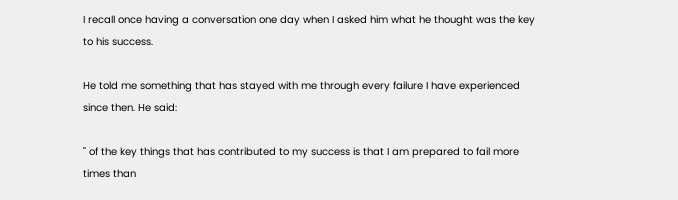I recall once having a conversation one day when I asked him what he thought was the key to his success.

He told me something that has stayed with me through every failure I have experienced since then. He said:

" of the key things that has contributed to my success is that I am prepared to fail more times than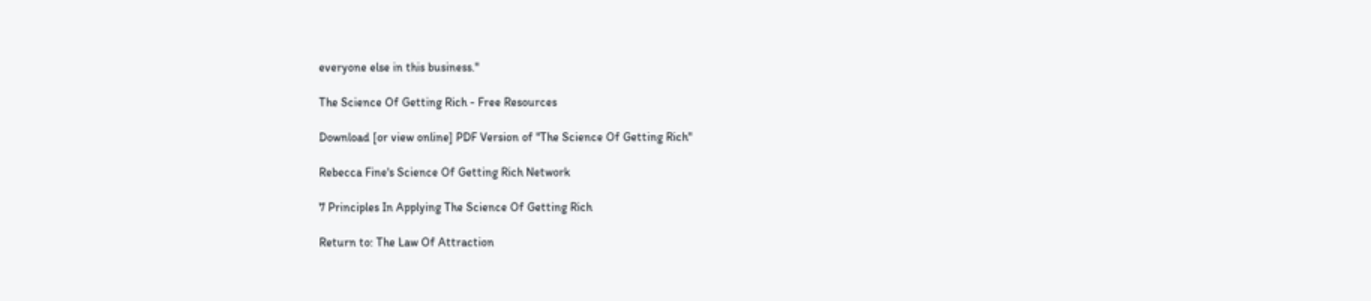everyone else in this business."

The Science Of Getting Rich - Free Resources

Download [or view online] PDF Version of "The Science Of Getting Rich"

Rebecca Fine's Science Of Getting Rich Network

7 Principles In Applying The Science Of Getting Rich

Return to: The Law Of Attraction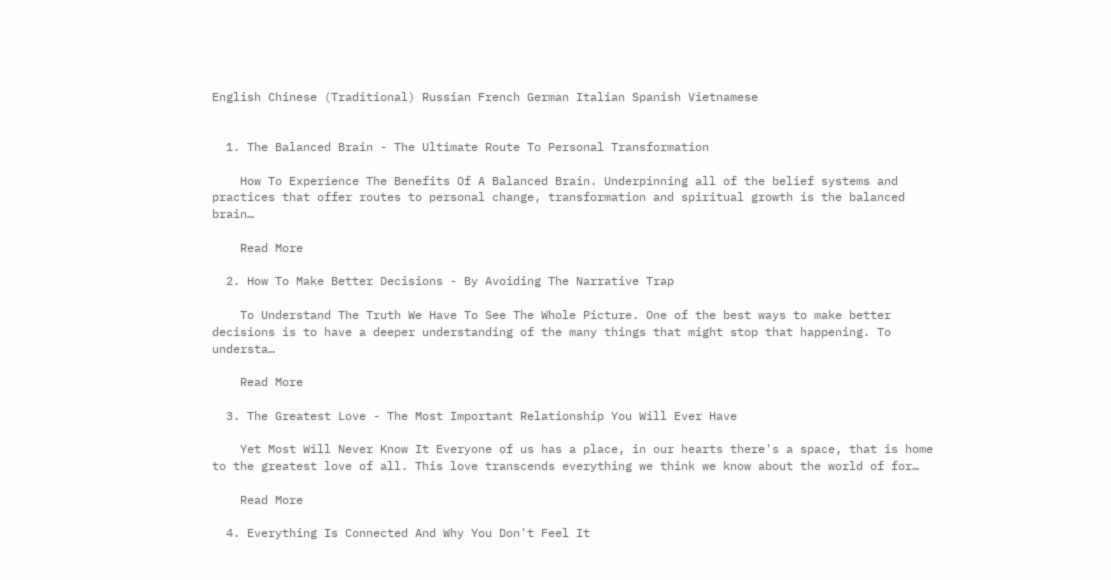English Chinese (Traditional) Russian French German Italian Spanish Vietnamese


  1. The Balanced Brain - The Ultimate Route To Personal Transformation

    How To Experience The Benefits Of A Balanced Brain. Underpinning all of the belief systems and practices that offer routes to personal change, transformation and spiritual growth is the balanced brain…

    Read More

  2. How To Make Better Decisions - By Avoiding The Narrative Trap

    To Understand The Truth We Have To See The Whole Picture. One of the best ways to make better decisions is to have a deeper understanding of the many things that might stop that happening. To understa…

    Read More

  3. The Greatest Love - The Most Important Relationship You Will Ever Have

    Yet Most Will Never Know It Everyone of us has a place, in our hearts there's a space, that is home to the greatest love of all. This love transcends everything we think we know about the world of for…

    Read More

  4. Everything Is Connected And Why You Don't Feel It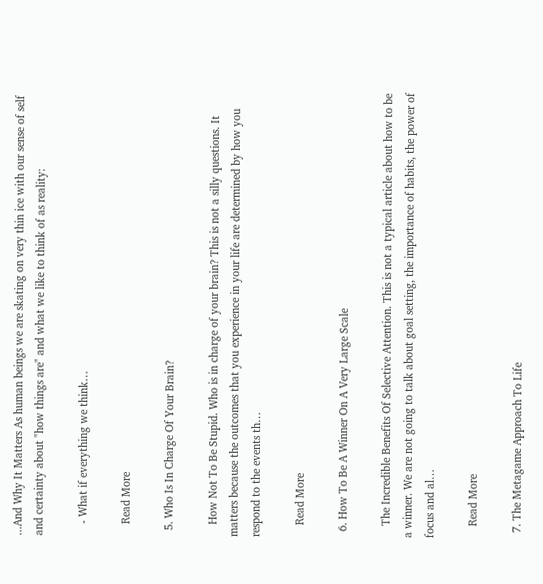...And Why It Matters As human beings we are skating on very thin ice with our sense of self and certainty about "how things are" and what we like to think of as reality:

    - What if everything we think…

    Read More

  5. Who Is In Charge Of Your Brain?

    How Not To Be Stupid. Who is in charge of your brain? This is not a silly questions. It matters because the outcomes that you experience in your life are determined by how you respond to the events th…

    Read More

  6. How To Be A Winner On A Very Large Scale

    The Incredible Benefits Of Selective Attention. This is not a typical article about how to be a winner. We are not going to talk about goal setting, the importance of habits, the power of focus and al…

    Read More

  7. The Metagame Approach To Life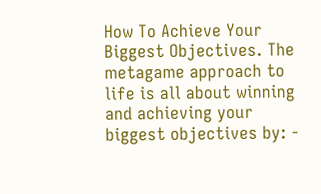How To Achieve Your Biggest Objectives. The metagame approach to life is all about winning and achieving your biggest objectives by: -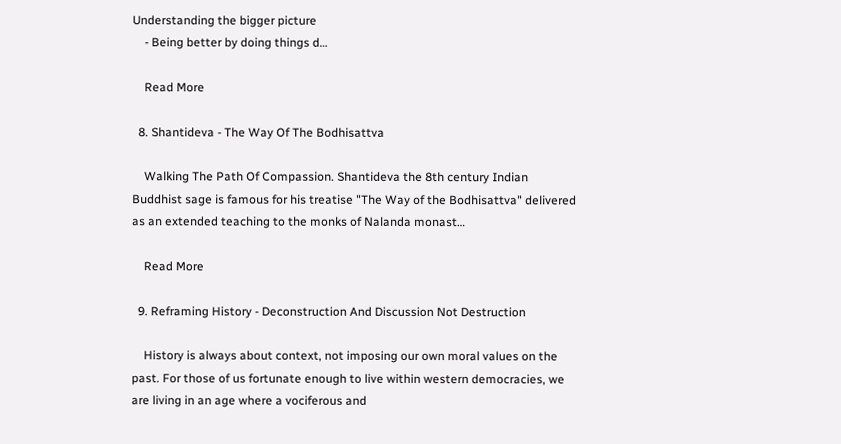Understanding the bigger picture
    - Being better by doing things d…

    Read More

  8. Shantideva - The Way Of The Bodhisattva

    Walking The Path Of Compassion. Shantideva the 8th century Indian Buddhist sage is famous for his treatise "The Way of the Bodhisattva" delivered as an extended teaching to the monks of Nalanda monast…

    Read More

  9. Reframing History - Deconstruction And Discussion Not Destruction

    History is always about context, not imposing our own moral values on the past. For those of us fortunate enough to live within western democracies, we are living in an age where a vociferous and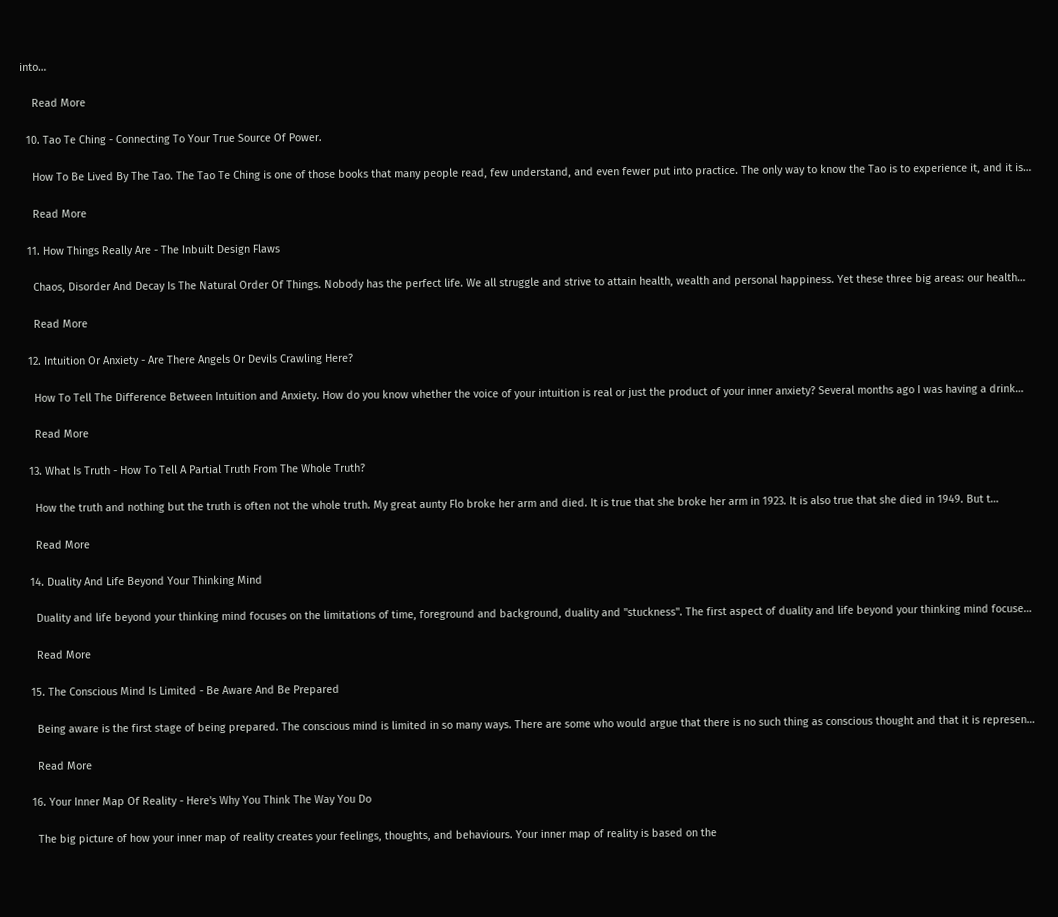into…

    Read More

  10. Tao Te Ching - Connecting To Your True Source Of Power.

    How To Be Lived By The Tao. The Tao Te Ching is one of those books that many people read, few understand, and even fewer put into practice. The only way to know the Tao is to experience it, and it is…

    Read More

  11. How Things Really Are - The Inbuilt Design Flaws

    Chaos, Disorder And Decay Is The Natural Order Of Things. Nobody has the perfect life. We all struggle and strive to attain health, wealth and personal happiness. Yet these three big areas: our health…

    Read More

  12. Intuition Or Anxiety - Are There Angels Or Devils Crawling Here?

    How To Tell The Difference Between Intuition and Anxiety. How do you know whether the voice of your intuition is real or just the product of your inner anxiety? Several months ago I was having a drink…

    Read More

  13. What Is Truth - How To Tell A Partial Truth From The Whole Truth?

    How the truth and nothing but the truth is often not the whole truth. My great aunty Flo broke her arm and died. It is true that she broke her arm in 1923. It is also true that she died in 1949. But t…

    Read More

  14. Duality And Life Beyond Your Thinking Mind

    Duality and life beyond your thinking mind focuses on the limitations of time, foreground and background, duality and "stuckness". The first aspect of duality and life beyond your thinking mind focuse…

    Read More

  15. The Conscious Mind Is Limited - Be Aware And Be Prepared

    Being aware is the first stage of being prepared. The conscious mind is limited in so many ways. There are some who would argue that there is no such thing as conscious thought and that it is represen…

    Read More

  16. Your Inner Map Of Reality - Here's Why You Think The Way You Do

    The big picture of how your inner map of reality creates your feelings, thoughts, and behaviours. Your inner map of reality is based on the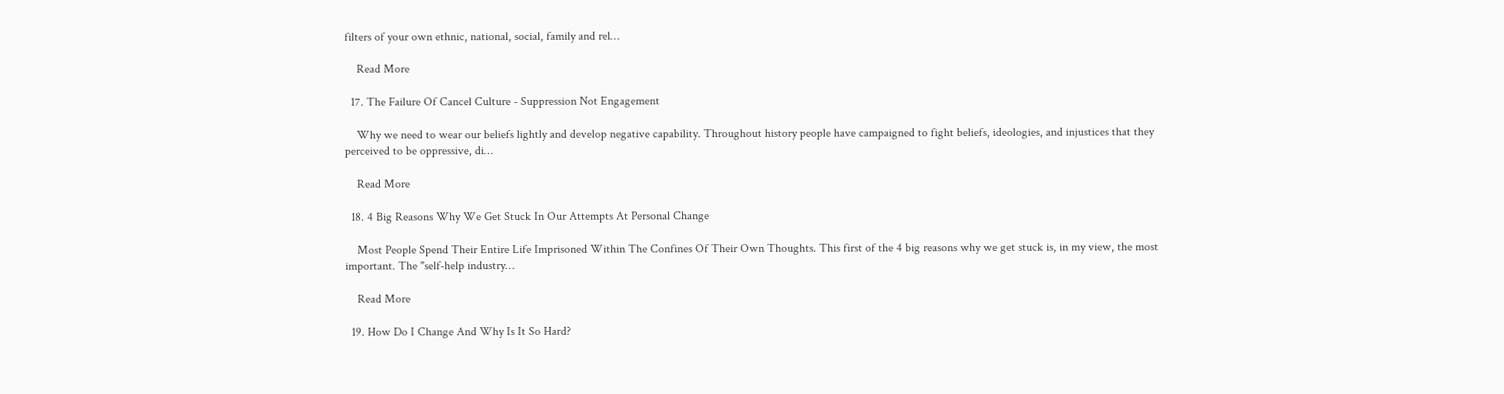filters of your own ethnic, national, social, family and rel…

    Read More

  17. The Failure Of Cancel Culture - Suppression Not Engagement

    Why we need to wear our beliefs lightly and develop negative capability. Throughout history people have campaigned to fight beliefs, ideologies, and injustices that they perceived to be oppressive, di…

    Read More

  18. 4 Big Reasons Why We Get Stuck In Our Attempts At Personal Change

    Most People Spend Their Entire Life Imprisoned Within The Confines Of Their Own Thoughts. This first of the 4 big reasons why we get stuck is, in my view, the most important. The "self-help industry…

    Read More

  19. How Do I Change And Why Is It So Hard?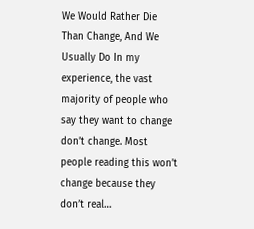We Would Rather Die Than Change, And We Usually Do In my experience, the vast majority of people who say they want to change don’t change. Most people reading this won’t change because they don’t real…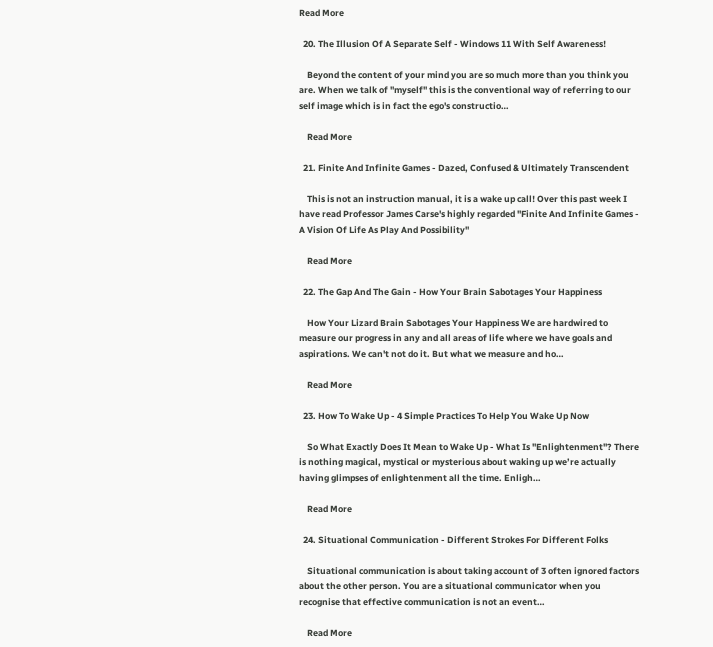Read More

  20. The Illusion Of A Separate Self - Windows 11 With Self Awareness!

    Beyond the content of your mind you are so much more than you think you are. When we talk of "myself" this is the conventional way of referring to our self image which is in fact the ego's constructio…

    Read More

  21. Finite And Infinite Games - Dazed, Confused & Ultimately Transcendent

    This is not an instruction manual, it is a wake up call! Over this past week I have read Professor James Carse's highly regarded "Finite And Infinite Games - A Vision Of Life As Play And Possibility"

    Read More

  22. The Gap And The Gain - How Your Brain Sabotages Your Happiness

    How Your Lizard Brain Sabotages Your Happiness We are hardwired to measure our progress in any and all areas of life where we have goals and aspirations. We can't not do it. But what we measure and ho…

    Read More

  23. How To Wake Up - 4 Simple Practices To Help You Wake Up Now

    So What Exactly Does It Mean to Wake Up - What Is "Enlightenment"? There is nothing magical, mystical or mysterious about waking up we’re actually having glimpses of enlightenment all the time. Enligh…

    Read More

  24. Situational Communication - Different Strokes For Different Folks

    Situational communication is about taking account of 3 often ignored factors about the other person. You are a situational communicator when you recognise that effective communication is not an event…

    Read More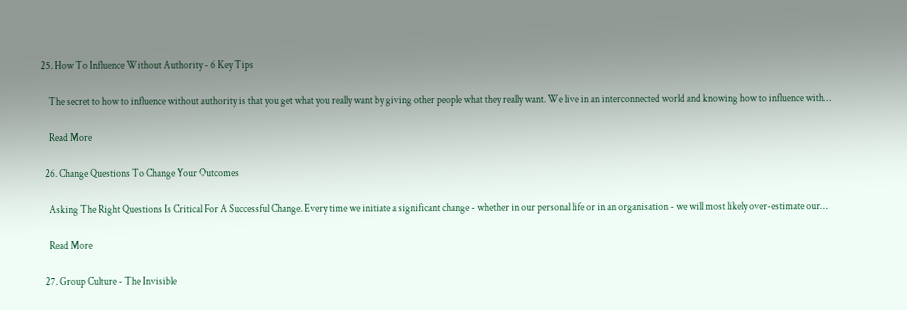25. How To Influence Without Authority - 6 Key Tips

    The secret to how to influence without authority is that you get what you really want by giving other people what they really want. We live in an interconnected world and knowing how to influence with…

    Read More

  26. Change Questions To Change Your Outcomes

    Asking The Right Questions Is Critical For A Successful Change. Every time we initiate a significant change - whether in our personal life or in an organisation - we will most likely over-estimate our…

    Read More

  27. Group Culture - The Invisible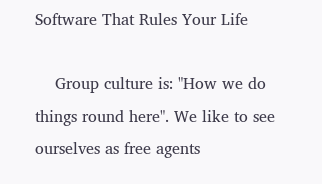Software That Rules Your Life

    Group culture is: "How we do things round here". We like to see ourselves as free agents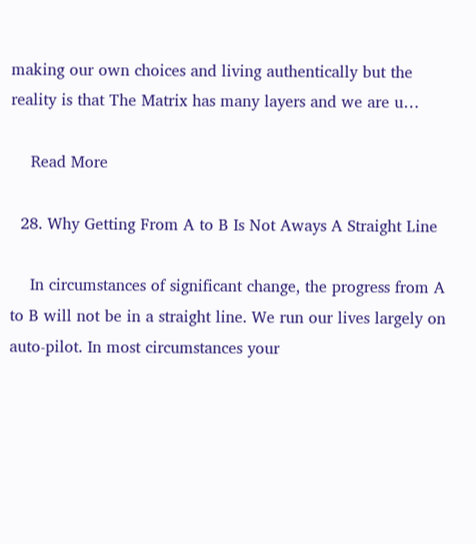making our own choices and living authentically but the reality is that The Matrix has many layers and we are u…

    Read More

  28. Why Getting From A to B Is Not Aways A Straight Line

    In circumstances of significant change, the progress from A to B will not be in a straight line. We run our lives largely on auto-pilot. In most circumstances your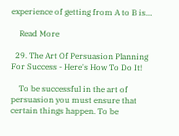experience of getting from A to B is…

    Read More

  29. The Art Of Persuasion Planning For Success - Here's How To Do It!

    To be successful in the art of persuasion you must ensure that certain things happen. To be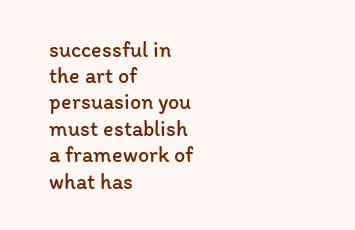successful in the art of persuasion you must establish a framework of what has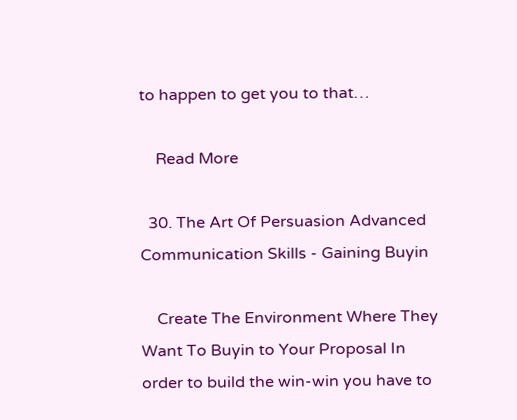to happen to get you to that…

    Read More

  30. The Art Of Persuasion Advanced Communication Skills - Gaining Buyin

    Create The Environment Where They Want To Buyin to Your Proposal In order to build the win-win you have to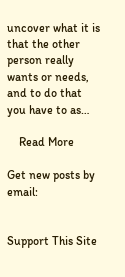uncover what it is that the other person really wants or needs, and to do that you have to as…

    Read More

Get new posts by email:


Support This Site